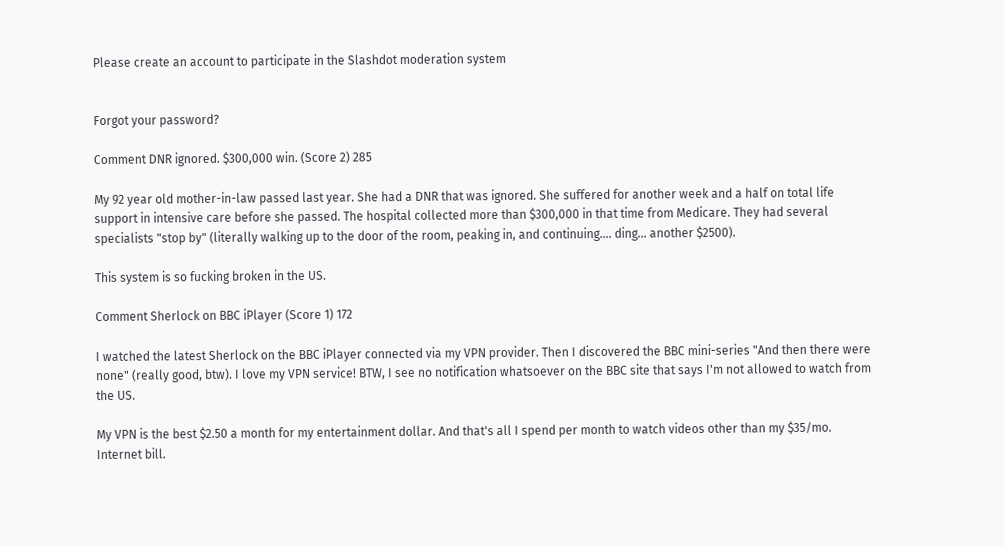Please create an account to participate in the Slashdot moderation system


Forgot your password?

Comment DNR ignored. $300,000 win. (Score 2) 285

My 92 year old mother-in-law passed last year. She had a DNR that was ignored. She suffered for another week and a half on total life support in intensive care before she passed. The hospital collected more than $300,000 in that time from Medicare. They had several specialists "stop by" (literally walking up to the door of the room, peaking in, and continuing.... ding... another $2500).

This system is so fucking broken in the US.

Comment Sherlock on BBC iPlayer (Score 1) 172

I watched the latest Sherlock on the BBC iPlayer connected via my VPN provider. Then I discovered the BBC mini-series "And then there were none" (really good, btw). I love my VPN service! BTW, I see no notification whatsoever on the BBC site that says I'm not allowed to watch from the US.

My VPN is the best $2.50 a month for my entertainment dollar. And that's all I spend per month to watch videos other than my $35/mo. Internet bill.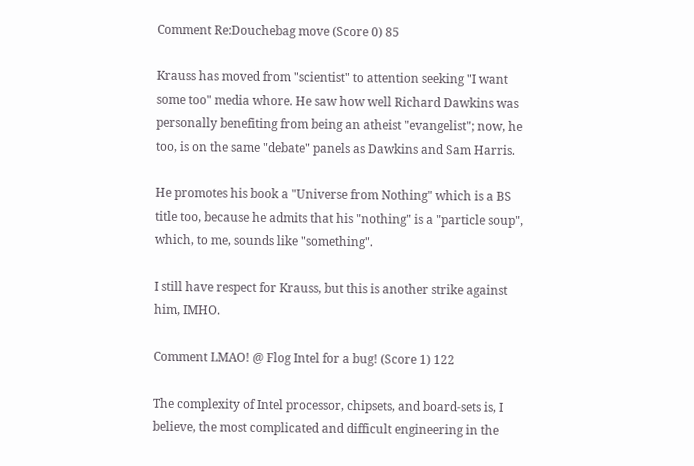Comment Re:Douchebag move (Score 0) 85

Krauss has moved from "scientist" to attention seeking "I want some too" media whore. He saw how well Richard Dawkins was personally benefiting from being an atheist "evangelist"; now, he too, is on the same "debate" panels as Dawkins and Sam Harris.

He promotes his book a "Universe from Nothing" which is a BS title too, because he admits that his "nothing" is a "particle soup", which, to me, sounds like "something".

I still have respect for Krauss, but this is another strike against him, IMHO.

Comment LMAO! @ Flog Intel for a bug! (Score 1) 122

The complexity of Intel processor, chipsets, and board-sets is, I believe, the most complicated and difficult engineering in the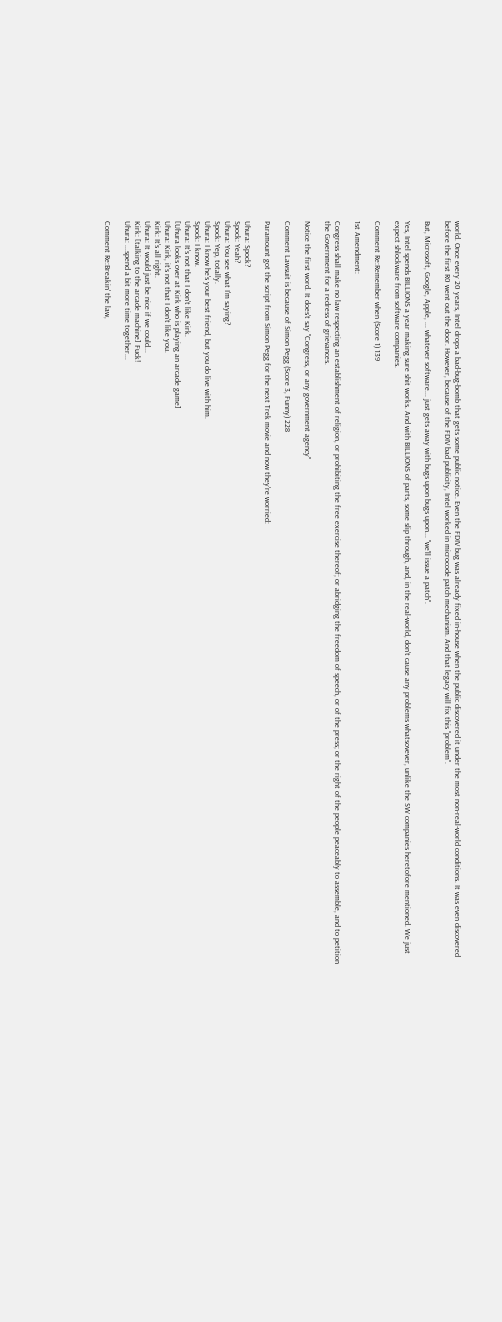world. Once every 20 years, Intel drops a bad-bug-bomb that gets some public notice. Even the FDIV bug was already fixed in-house when the public discovered it under the most non-real-world conditions. It was even discovered before the first R0 went out the door. However, because of the FDIV bad publicity, Intel worked in microcode patch mechanism. And that legacy will fix this "problem".

But, Microsoft, Google, Apple, ... whatever software... just gets away with bugs upon bugs upon... "we'll issue a patch".

Yes, Intel spends BILLIONS a year making sure shit works. And with BILLIONS of parts, some slip through, and, in the real-world, don't cause any problems whatsovever, unlike the SW companies heretofore mentioned. We just expect shlockware from software companies.

Comment Re:Remember when (Score 1) 139

1st Amendment:

Congress shall make no law respecting an establishment of religion, or prohibiting the free exercise thereof; or abridging the freedom of speech, or of the press; or the right of the people peaceably to assemble, and to petition the Government for a redress of grievances.

Notice the first word. It does't say "Congress, or any government agency"

Comment Lawsuit is because of Simon Pegg (Score 3, Funny) 228

Paramount got the script from Simon Pegg for the next Trek movie and now they're worried:

Uhura: Spock?
Spock: Yeah?
Uhura: You see what I'm saying?
Spock: Yep, totally.
Uhura: I know he's your best friend, but you do live with him.
Spock: I know.
Uhura: It's not that I don't like Kirk.
[Uhura looks over at Kirk who is playing an arcade game]
Uhura: Kirk, it's not that I don't like you.
Kirk: It's all right.
Uhura: It would just be nice if we could...
Kirk: [talking to the arcade machine] Fuck!
Uhura: ...spend a bit more time together...

Comment Re:Breakin' the law,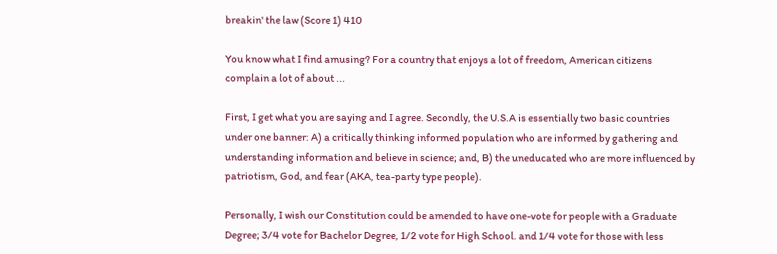breakin' the law (Score 1) 410

You know what I find amusing? For a country that enjoys a lot of freedom, American citizens complain a lot of about ...

First, I get what you are saying and I agree. Secondly, the U.S.A is essentially two basic countries under one banner: A) a critically thinking informed population who are informed by gathering and understanding information and believe in science; and, B) the uneducated who are more influenced by patriotism, God, and fear (AKA, tea-party type people).

Personally, I wish our Constitution could be amended to have one-vote for people with a Graduate Degree; 3/4 vote for Bachelor Degree, 1/2 vote for High School. and 1/4 vote for those with less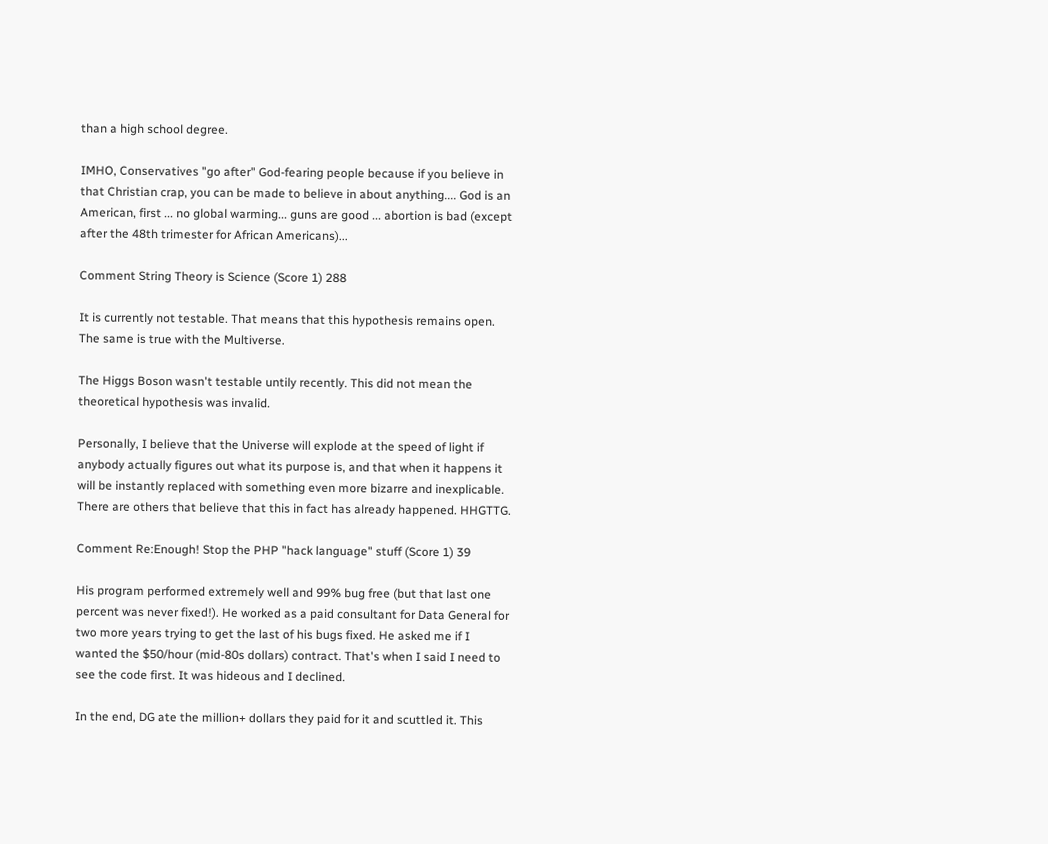than a high school degree.

IMHO, Conservatives "go after" God-fearing people because if you believe in that Christian crap, you can be made to believe in about anything.... God is an American, first ... no global warming... guns are good ... abortion is bad (except after the 48th trimester for African Americans)...

Comment String Theory is Science (Score 1) 288

It is currently not testable. That means that this hypothesis remains open. The same is true with the Multiverse.

The Higgs Boson wasn't testable untily recently. This did not mean the theoretical hypothesis was invalid.

Personally, I believe that the Universe will explode at the speed of light if anybody actually figures out what its purpose is, and that when it happens it will be instantly replaced with something even more bizarre and inexplicable. There are others that believe that this in fact has already happened. HHGTTG.

Comment Re:Enough! Stop the PHP "hack language" stuff (Score 1) 39

His program performed extremely well and 99% bug free (but that last one percent was never fixed!). He worked as a paid consultant for Data General for two more years trying to get the last of his bugs fixed. He asked me if I wanted the $50/hour (mid-80s dollars) contract. That's when I said I need to see the code first. It was hideous and I declined.

In the end, DG ate the million+ dollars they paid for it and scuttled it. This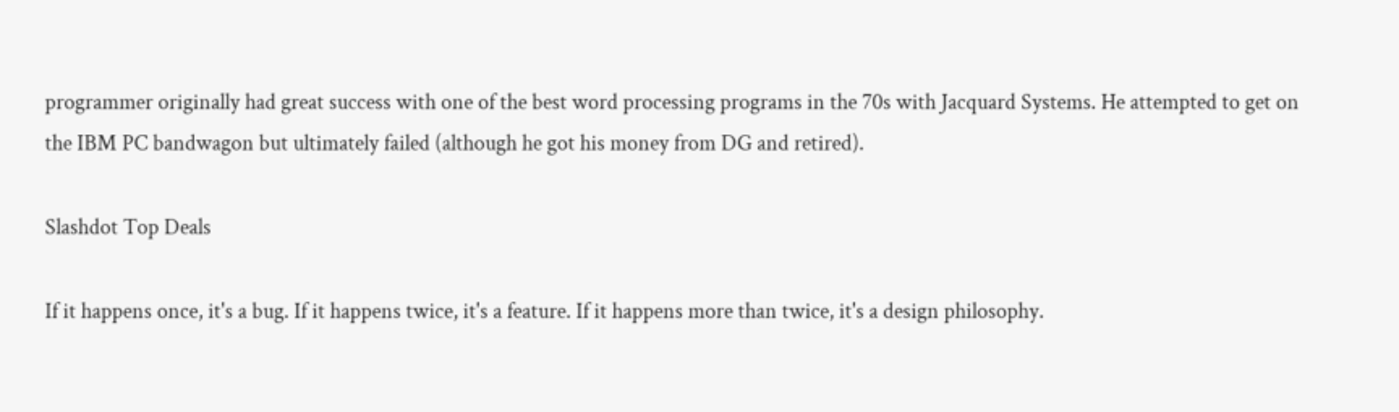programmer originally had great success with one of the best word processing programs in the 70s with Jacquard Systems. He attempted to get on the IBM PC bandwagon but ultimately failed (although he got his money from DG and retired).

Slashdot Top Deals

If it happens once, it's a bug. If it happens twice, it's a feature. If it happens more than twice, it's a design philosophy.